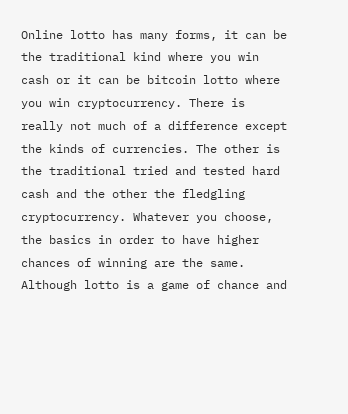Online lotto has many forms, it can be the traditional kind where you win cash or it can be bitcoin lotto where you win cryptocurrency. There is really not much of a difference except the kinds of currencies. The other is the traditional tried and tested hard cash and the other the fledgling cryptocurrency. Whatever you choose, the basics in order to have higher chances of winning are the same. Although lotto is a game of chance and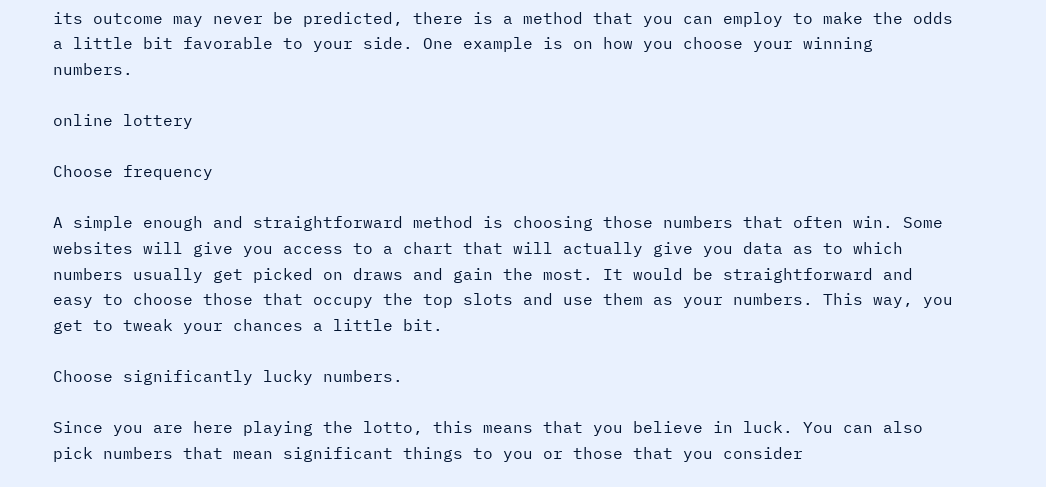its outcome may never be predicted, there is a method that you can employ to make the odds a little bit favorable to your side. One example is on how you choose your winning numbers.

online lottery

Choose frequency

A simple enough and straightforward method is choosing those numbers that often win. Some websites will give you access to a chart that will actually give you data as to which numbers usually get picked on draws and gain the most. It would be straightforward and easy to choose those that occupy the top slots and use them as your numbers. This way, you get to tweak your chances a little bit.

Choose significantly lucky numbers.

Since you are here playing the lotto, this means that you believe in luck. You can also pick numbers that mean significant things to you or those that you consider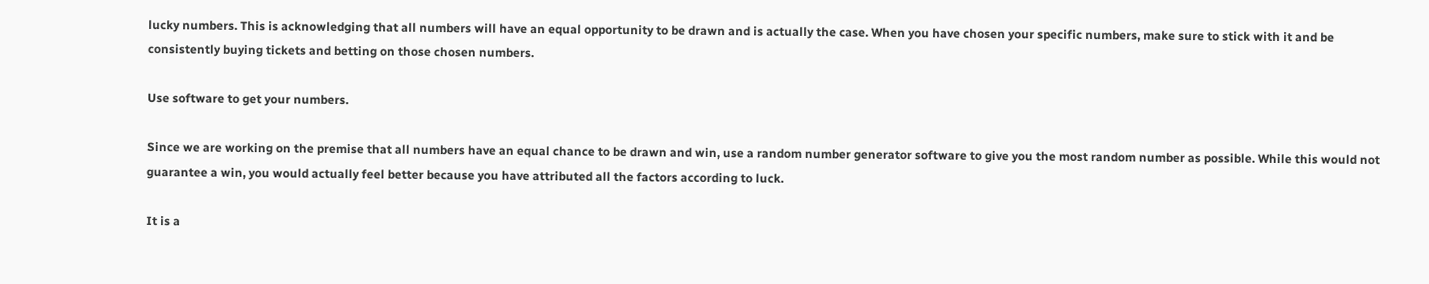lucky numbers. This is acknowledging that all numbers will have an equal opportunity to be drawn and is actually the case. When you have chosen your specific numbers, make sure to stick with it and be consistently buying tickets and betting on those chosen numbers.

Use software to get your numbers.

Since we are working on the premise that all numbers have an equal chance to be drawn and win, use a random number generator software to give you the most random number as possible. While this would not guarantee a win, you would actually feel better because you have attributed all the factors according to luck.

It is a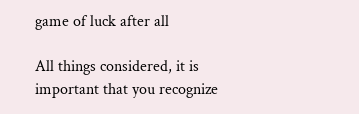game of luck after all

All things considered, it is important that you recognize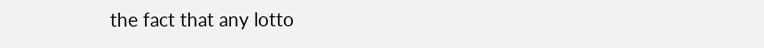the fact that any lotto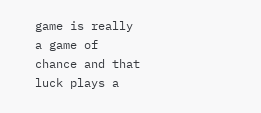game is really a game of chance and that luck plays a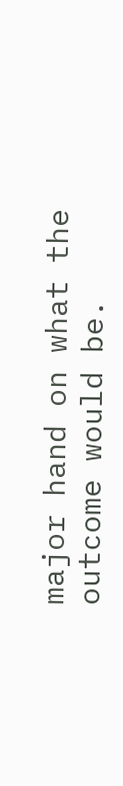major hand on what the outcome would be.